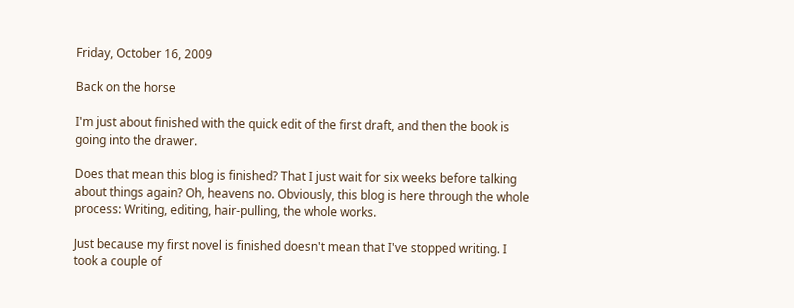Friday, October 16, 2009

Back on the horse

I'm just about finished with the quick edit of the first draft, and then the book is going into the drawer.

Does that mean this blog is finished? That I just wait for six weeks before talking about things again? Oh, heavens no. Obviously, this blog is here through the whole process: Writing, editing, hair-pulling, the whole works.

Just because my first novel is finished doesn't mean that I've stopped writing. I took a couple of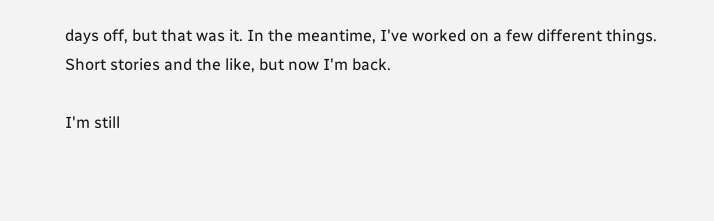days off, but that was it. In the meantime, I've worked on a few different things. Short stories and the like, but now I'm back.

I'm still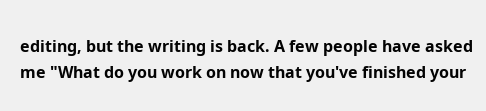editing, but the writing is back. A few people have asked me "What do you work on now that you've finished your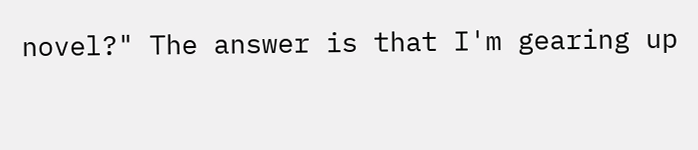novel?" The answer is that I'm gearing up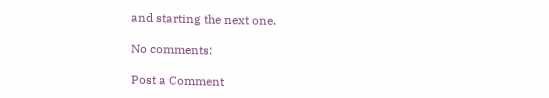and starting the next one.

No comments:

Post a Comment